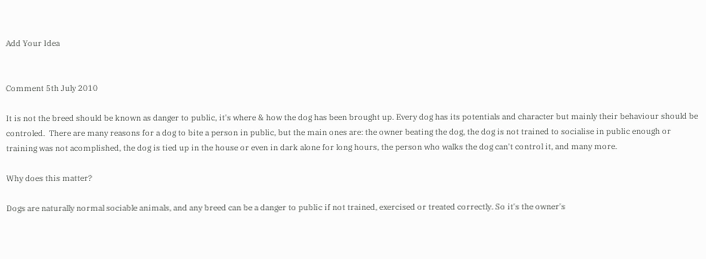Add Your Idea


Comment 5th July 2010

It is not the breed should be known as danger to public, it's where & how the dog has been brought up. Every dog has its potentials and character but mainly their behaviour should be controled.  There are many reasons for a dog to bite a person in public, but the main ones are: the owner beating the dog, the dog is not trained to socialise in public enough or training was not acomplished, the dog is tied up in the house or even in dark alone for long hours, the person who walks the dog can't control it, and many more.

Why does this matter?

Dogs are naturally normal sociable animals, and any breed can be a danger to public if not trained, exercised or treated correctly. So it's the owner's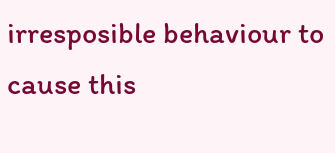irresposible behaviour to cause this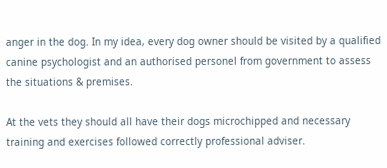anger in the dog. In my idea, every dog owner should be visited by a qualified canine psychologist and an authorised personel from government to assess the situations & premises.

At the vets they should all have their dogs microchipped and necessary training and exercises followed correctly professional adviser.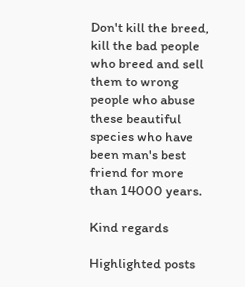Don't kill the breed, kill the bad people who breed and sell them to wrong people who abuse these beautiful species who have been man's best friend for more than 14000 years.

Kind regards

Highlighted posts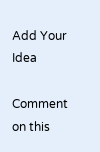Add Your Idea

Comment on this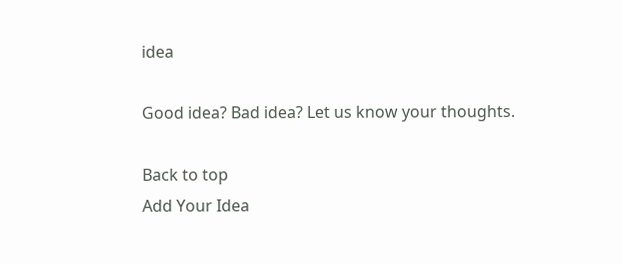idea

Good idea? Bad idea? Let us know your thoughts.

Back to top
Add Your Idea